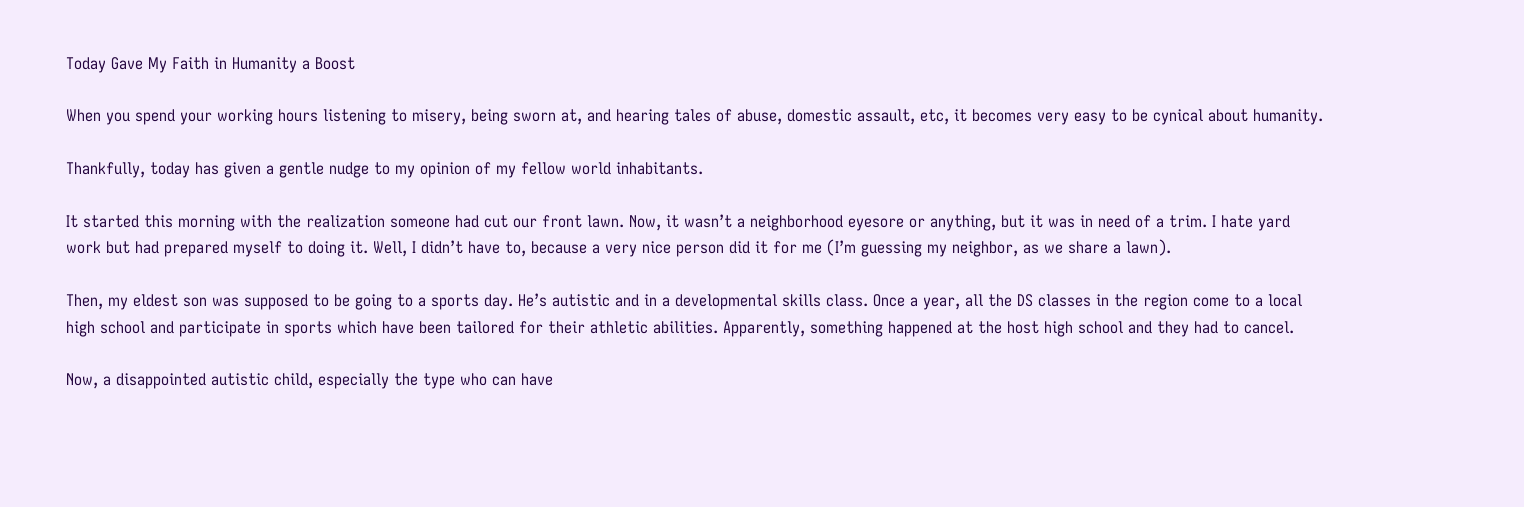Today Gave My Faith in Humanity a Boost

When you spend your working hours listening to misery, being sworn at, and hearing tales of abuse, domestic assault, etc, it becomes very easy to be cynical about humanity.

Thankfully, today has given a gentle nudge to my opinion of my fellow world inhabitants.

It started this morning with the realization someone had cut our front lawn. Now, it wasn’t a neighborhood eyesore or anything, but it was in need of a trim. I hate yard work but had prepared myself to doing it. Well, I didn’t have to, because a very nice person did it for me (I’m guessing my neighbor, as we share a lawn).

Then, my eldest son was supposed to be going to a sports day. He’s autistic and in a developmental skills class. Once a year, all the DS classes in the region come to a local high school and participate in sports which have been tailored for their athletic abilities. Apparently, something happened at the host high school and they had to cancel.

Now, a disappointed autistic child, especially the type who can have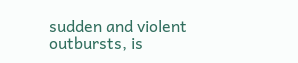sudden and violent outbursts, is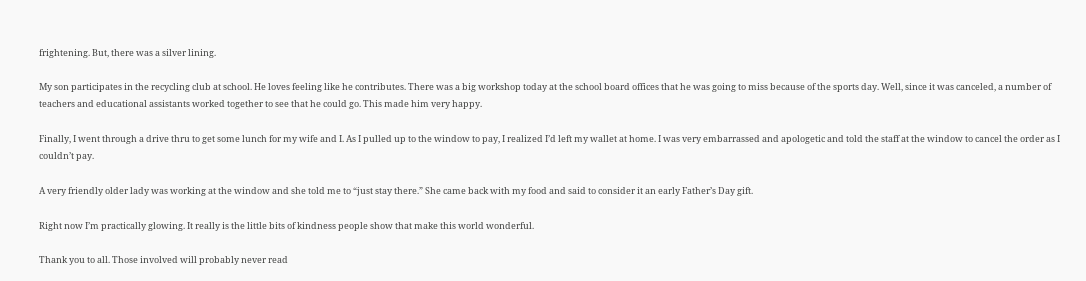frightening. But, there was a silver lining.

My son participates in the recycling club at school. He loves feeling like he contributes. There was a big workshop today at the school board offices that he was going to miss because of the sports day. Well, since it was canceled, a number of teachers and educational assistants worked together to see that he could go. This made him very happy.

Finally, I went through a drive thru to get some lunch for my wife and I. As I pulled up to the window to pay, I realized I’d left my wallet at home. I was very embarrassed and apologetic and told the staff at the window to cancel the order as I couldn’t pay.

A very friendly older lady was working at the window and she told me to “just stay there.” She came back with my food and said to consider it an early Father’s Day gift.

Right now I’m practically glowing. It really is the little bits of kindness people show that make this world wonderful.

Thank you to all. Those involved will probably never read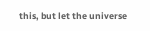this, but let the universe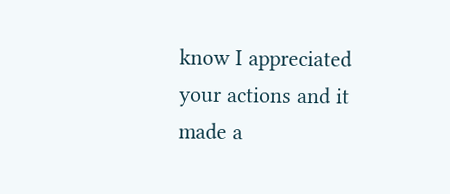know I appreciated your actions and it made a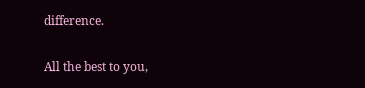difference.

All the best to you,